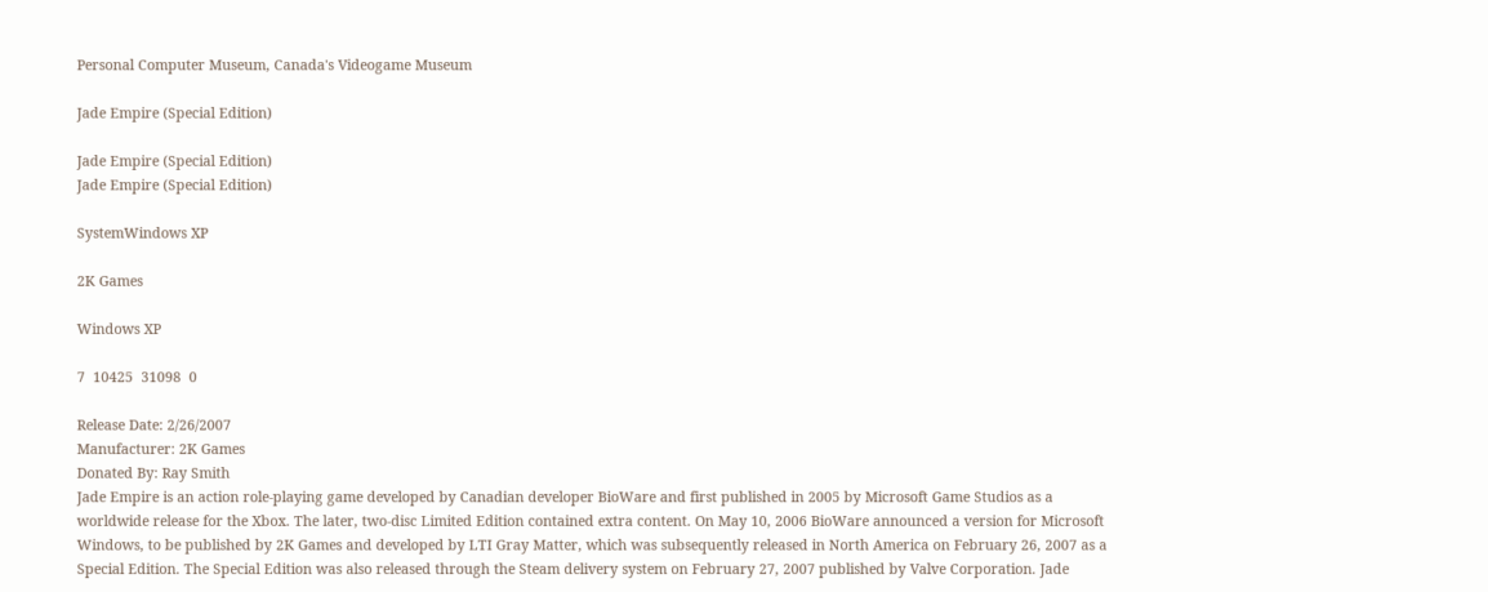Personal Computer Museum, Canada's Videogame Museum

Jade Empire (Special Edition)

Jade Empire (Special Edition)
Jade Empire (Special Edition)

SystemWindows XP

2K Games

Windows XP

7  10425  31098  0

Release Date: 2/26/2007
Manufacturer: 2K Games
Donated By: Ray Smith
Jade Empire is an action role-playing game developed by Canadian developer BioWare and first published in 2005 by Microsoft Game Studios as a worldwide release for the Xbox. The later, two-disc Limited Edition contained extra content. On May 10, 2006 BioWare announced a version for Microsoft Windows, to be published by 2K Games and developed by LTI Gray Matter, which was subsequently released in North America on February 26, 2007 as a Special Edition. The Special Edition was also released through the Steam delivery system on February 27, 2007 published by Valve Corporation. Jade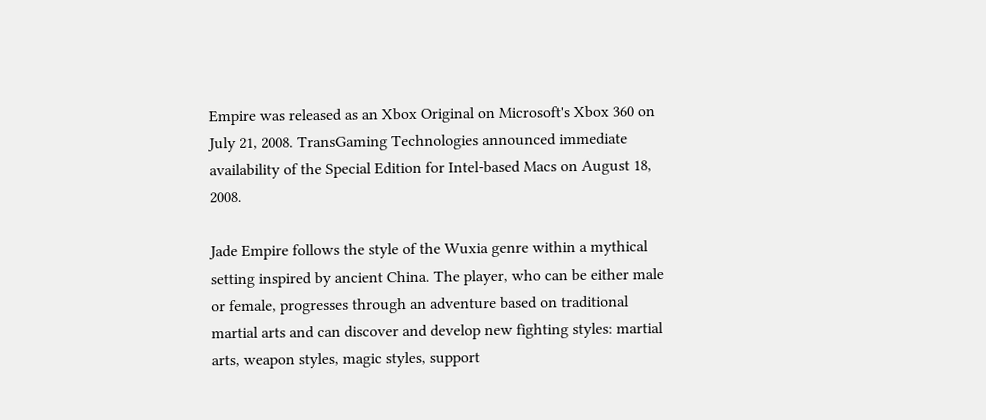Empire was released as an Xbox Original on Microsoft's Xbox 360 on July 21, 2008. TransGaming Technologies announced immediate availability of the Special Edition for Intel-based Macs on August 18, 2008.

Jade Empire follows the style of the Wuxia genre within a mythical setting inspired by ancient China. The player, who can be either male or female, progresses through an adventure based on traditional martial arts and can discover and develop new fighting styles: martial arts, weapon styles, magic styles, support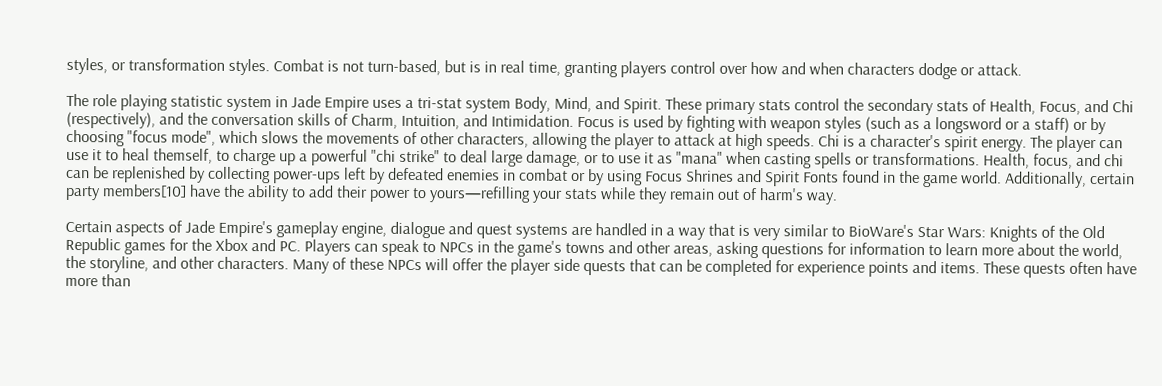styles, or transformation styles. Combat is not turn-based, but is in real time, granting players control over how and when characters dodge or attack.

The role playing statistic system in Jade Empire uses a tri-stat system Body, Mind, and Spirit. These primary stats control the secondary stats of Health, Focus, and Chi (respectively), and the conversation skills of Charm, Intuition, and Intimidation. Focus is used by fighting with weapon styles (such as a longsword or a staff) or by choosing "focus mode", which slows the movements of other characters, allowing the player to attack at high speeds. Chi is a character's spirit energy. The player can use it to heal themself, to charge up a powerful "chi strike" to deal large damage, or to use it as "mana" when casting spells or transformations. Health, focus, and chi can be replenished by collecting power-ups left by defeated enemies in combat or by using Focus Shrines and Spirit Fonts found in the game world. Additionally, certain party members[10] have the ability to add their power to yours—refilling your stats while they remain out of harm's way.

Certain aspects of Jade Empire's gameplay engine, dialogue and quest systems are handled in a way that is very similar to BioWare's Star Wars: Knights of the Old Republic games for the Xbox and PC. Players can speak to NPCs in the game's towns and other areas, asking questions for information to learn more about the world, the storyline, and other characters. Many of these NPCs will offer the player side quests that can be completed for experience points and items. These quests often have more than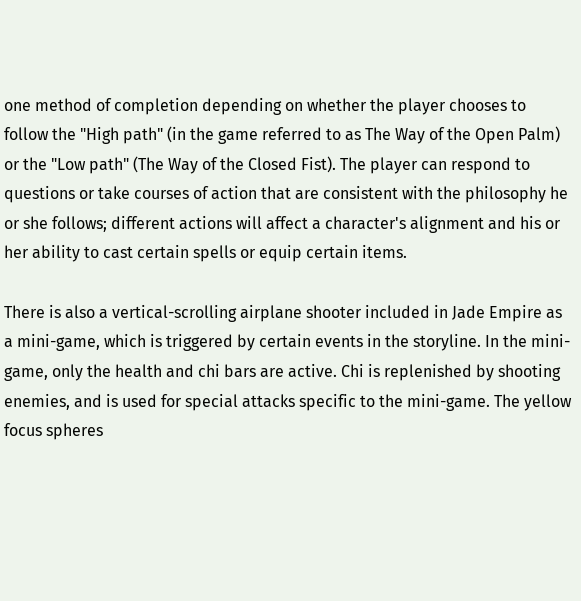one method of completion depending on whether the player chooses to follow the "High path" (in the game referred to as The Way of the Open Palm) or the "Low path" (The Way of the Closed Fist). The player can respond to questions or take courses of action that are consistent with the philosophy he or she follows; different actions will affect a character's alignment and his or her ability to cast certain spells or equip certain items.

There is also a vertical-scrolling airplane shooter included in Jade Empire as a mini-game, which is triggered by certain events in the storyline. In the mini-game, only the health and chi bars are active. Chi is replenished by shooting enemies, and is used for special attacks specific to the mini-game. The yellow focus spheres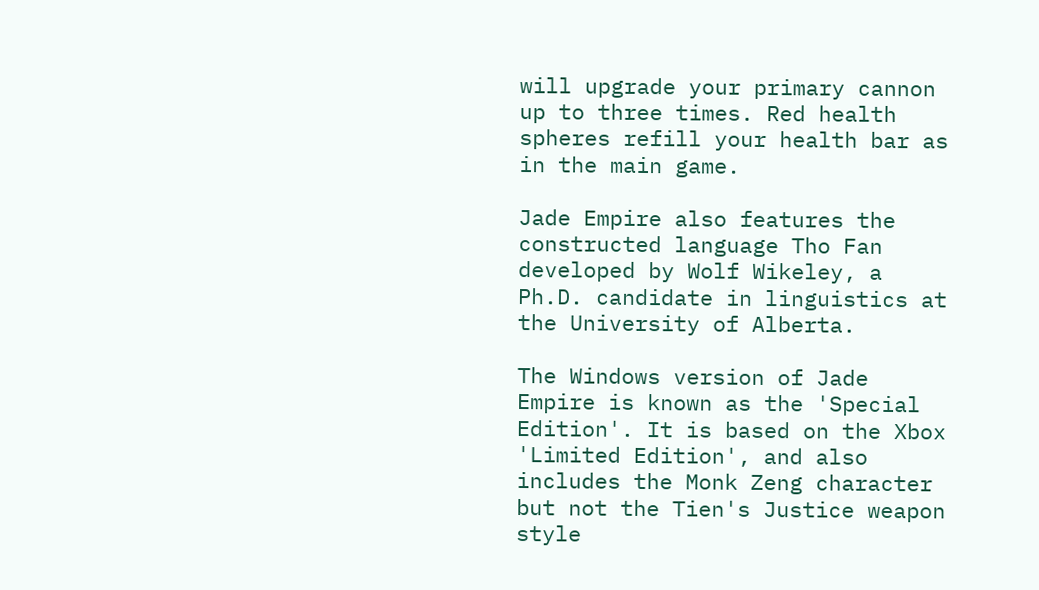will upgrade your primary cannon up to three times. Red health spheres refill your health bar as in the main game.

Jade Empire also features the constructed language Tho Fan developed by Wolf Wikeley, a Ph.D. candidate in linguistics at the University of Alberta.

The Windows version of Jade Empire is known as the 'Special Edition'. It is based on the Xbox 'Limited Edition', and also includes the Monk Zeng character but not the Tien's Justice weapon style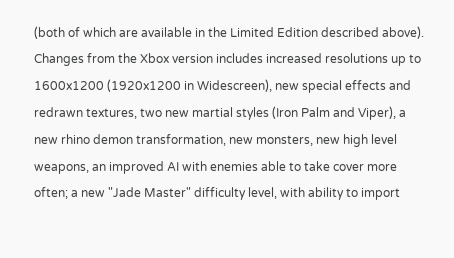(both of which are available in the Limited Edition described above). Changes from the Xbox version includes increased resolutions up to 1600x1200 (1920x1200 in Widescreen), new special effects and redrawn textures, two new martial styles (Iron Palm and Viper), a new rhino demon transformation, new monsters, new high level weapons, an improved AI with enemies able to take cover more often; a new "Jade Master" difficulty level, with ability to import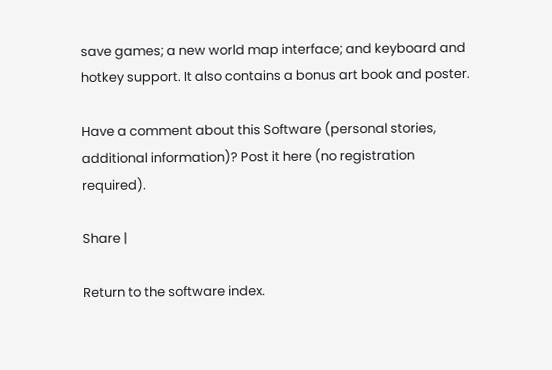save games; a new world map interface; and keyboard and hotkey support. It also contains a bonus art book and poster.

Have a comment about this Software (personal stories, additional information)? Post it here (no registration required).

Share |

Return to the software index.